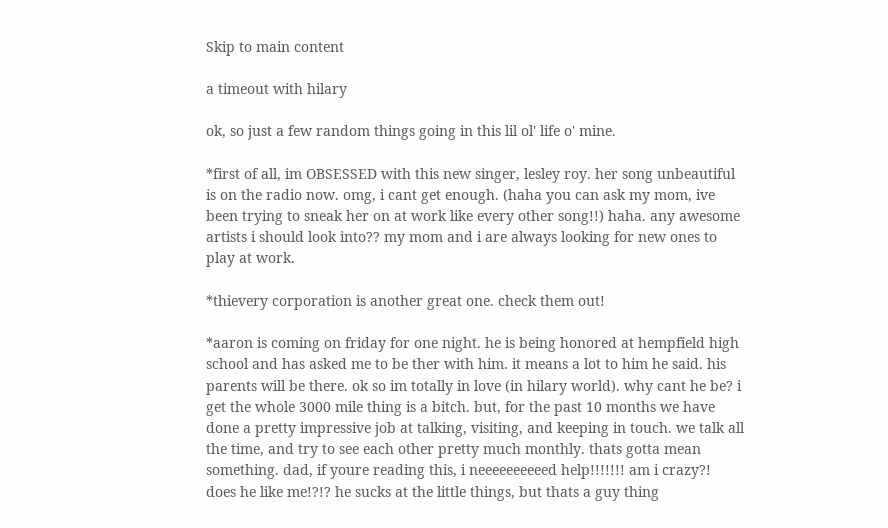Skip to main content

a timeout with hilary

ok, so just a few random things going in this lil ol' life o' mine.

*first of all, im OBSESSED with this new singer, lesley roy. her song unbeautiful is on the radio now. omg, i cant get enough. (haha you can ask my mom, ive been trying to sneak her on at work like every other song!!) haha. any awesome artists i should look into?? my mom and i are always looking for new ones to play at work.

*thievery corporation is another great one. check them out!

*aaron is coming on friday for one night. he is being honored at hempfield high school and has asked me to be ther with him. it means a lot to him he said. his parents will be there. ok so im totally in love (in hilary world). why cant he be? i get the whole 3000 mile thing is a bitch. but, for the past 10 months we have done a pretty impressive job at talking, visiting, and keeping in touch. we talk all the time, and try to see each other pretty much monthly. thats gotta mean something. dad, if youre reading this, i neeeeeeeeeed help!!!!!!! am i crazy?! does he like me!?!? he sucks at the little things, but thats a guy thing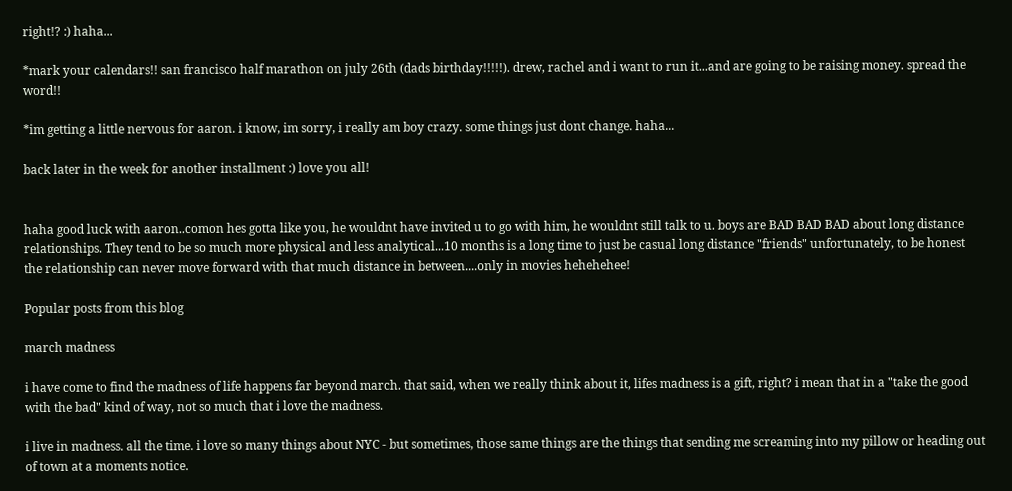right!? :) haha...

*mark your calendars!! san francisco half marathon on july 26th (dads birthday!!!!!). drew, rachel and i want to run it...and are going to be raising money. spread the word!!

*im getting a little nervous for aaron. i know, im sorry, i really am boy crazy. some things just dont change. haha...

back later in the week for another installment :) love you all!


haha good luck with aaron..comon hes gotta like you, he wouldnt have invited u to go with him, he wouldnt still talk to u. boys are BAD BAD BAD about long distance relationships. They tend to be so much more physical and less analytical...10 months is a long time to just be casual long distance "friends" unfortunately, to be honest the relationship can never move forward with that much distance in between....only in movies hehehehee!

Popular posts from this blog

march madness

i have come to find the madness of life happens far beyond march. that said, when we really think about it, lifes madness is a gift, right? i mean that in a "take the good with the bad" kind of way, not so much that i love the madness.

i live in madness. all the time. i love so many things about NYC - but sometimes, those same things are the things that sending me screaming into my pillow or heading out of town at a moments notice.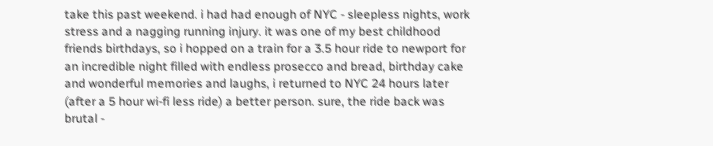take this past weekend. i had had enough of NYC - sleepless nights, work stress and a nagging running injury. it was one of my best childhood friends birthdays, so i hopped on a train for a 3.5 hour ride to newport for an incredible night filled with endless prosecco and bread, birthday cake and wonderful memories and laughs, i returned to NYC 24 hours later (after a 5 hour wi-fi less ride) a better person. sure, the ride back was brutal -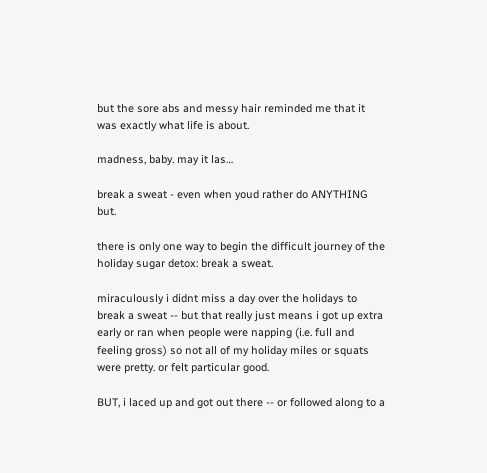but the sore abs and messy hair reminded me that it was exactly what life is about.

madness, baby. may it las…

break a sweat - even when youd rather do ANYTHING but.

there is only one way to begin the difficult journey of the holiday sugar detox: break a sweat.

miraculously i didnt miss a day over the holidays to break a sweat -- but that really just means i got up extra early or ran when people were napping (i.e. full and feeling gross) so not all of my holiday miles or squats were pretty. or felt particular good.

BUT, i laced up and got out there -- or followed along to a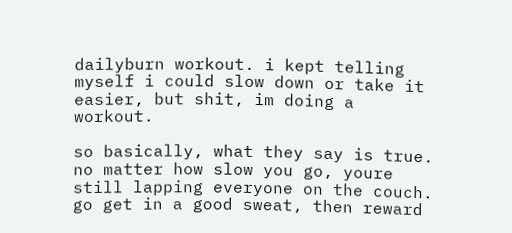dailyburn workout. i kept telling myself i could slow down or take it easier, but shit, im doing a workout.

so basically, what they say is true. no matter how slow you go, youre still lapping everyone on the couch. go get in a good sweat, then reward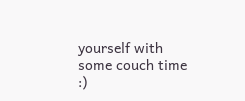yourself with some couch time :)